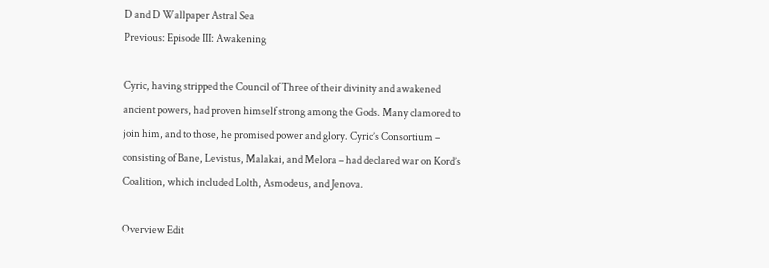D and D Wallpaper Astral Sea
Previous: Episode III: Awakening

Cyric, having stripped the Council of Three of their divinity and awakened ancient powers, had proven himself strong among the Gods. Many clamored to join him, and to those, he promised power and glory. Cyric’s Consortium – consisting of Bane, Levistus, Malakai, and Melora – had declared war on Kord’s Coalition, which included Lolth, Asmodeus, and Jenova.

Overview Edit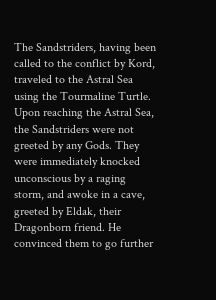The Sandstriders, having been called to the conflict by Kord, traveled to the Astral Sea using the Tourmaline Turtle. Upon reaching the Astral Sea, the Sandstriders were not greeted by any Gods. They were immediately knocked unconscious by a raging storm, and awoke in a cave, greeted by Eldak, their Dragonborn friend. He convinced them to go further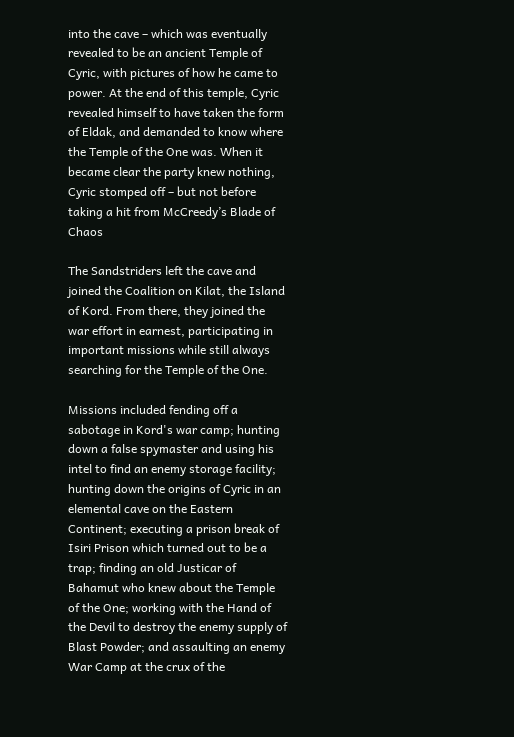into the cave – which was eventually revealed to be an ancient Temple of Cyric, with pictures of how he came to power. At the end of this temple, Cyric revealed himself to have taken the form of Eldak, and demanded to know where the Temple of the One was. When it became clear the party knew nothing, Cyric stomped off – but not before taking a hit from McCreedy’s Blade of Chaos

The Sandstriders left the cave and joined the Coalition on Kilat, the Island of Kord. From there, they joined the war effort in earnest, participating in important missions while still always searching for the Temple of the One.

Missions included fending off a sabotage in Kord's war camp; hunting down a false spymaster and using his intel to find an enemy storage facility; hunting down the origins of Cyric in an elemental cave on the Eastern Continent; executing a prison break of Isiri Prison which turned out to be a trap; finding an old Justicar of Bahamut who knew about the Temple of the One; working with the Hand of the Devil to destroy the enemy supply of Blast Powder; and assaulting an enemy War Camp at the crux of the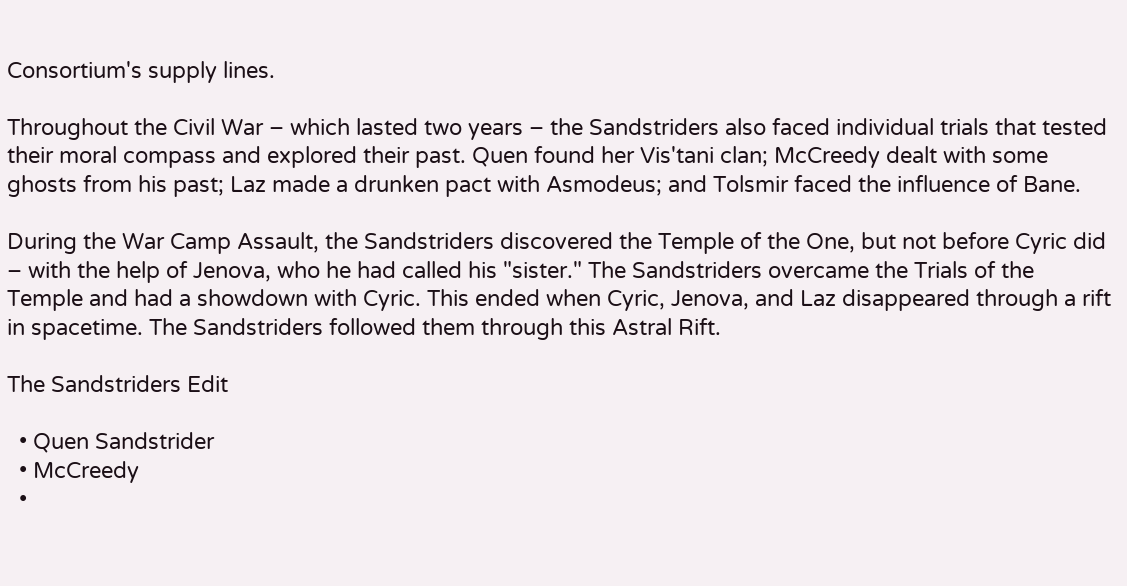Consortium's supply lines.

Throughout the Civil War – which lasted two years – the Sandstriders also faced individual trials that tested their moral compass and explored their past. Quen found her Vis'tani clan; McCreedy dealt with some ghosts from his past; Laz made a drunken pact with Asmodeus; and Tolsmir faced the influence of Bane.

During the War Camp Assault, the Sandstriders discovered the Temple of the One, but not before Cyric did – with the help of Jenova, who he had called his "sister." The Sandstriders overcame the Trials of the Temple and had a showdown with Cyric. This ended when Cyric, Jenova, and Laz disappeared through a rift in spacetime. The Sandstriders followed them through this Astral Rift.

The Sandstriders Edit

  • Quen Sandstrider
  • McCreedy
  •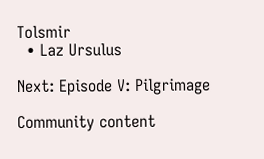Tolsmir
  • Laz Ursulus

Next: Episode V: Pilgrimage

Community content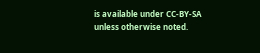is available under CC-BY-SA unless otherwise noted.